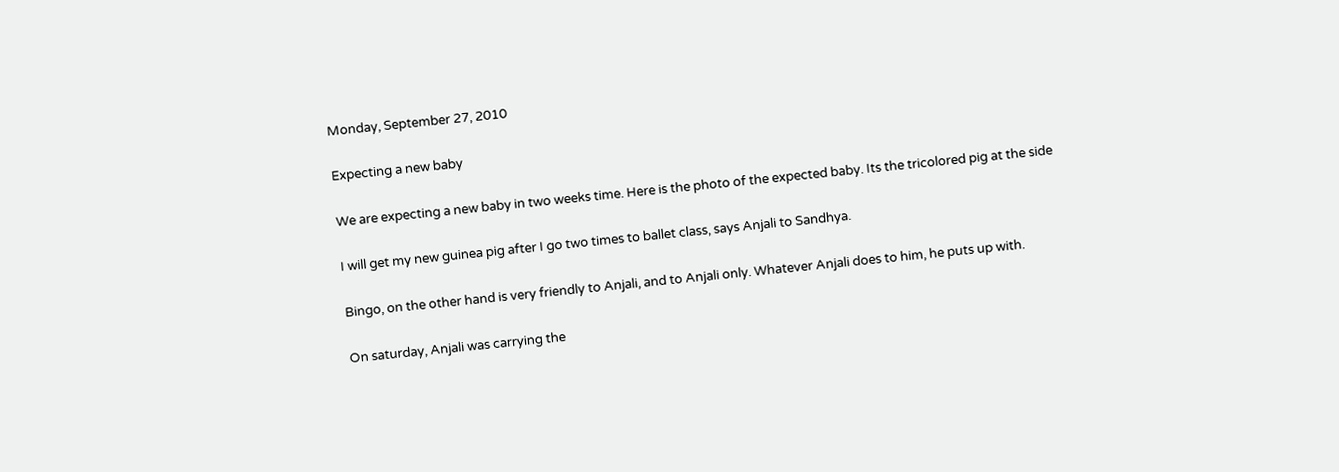Monday, September 27, 2010

Expecting a new baby

We are expecting a new baby in two weeks time. Here is the photo of the expected baby. Its the tricolored pig at the side

I will get my new guinea pig after I go two times to ballet class, says Anjali to Sandhya.

Bingo, on the other hand is very friendly to Anjali, and to Anjali only. Whatever Anjali does to him, he puts up with.

On saturday, Anjali was carrying the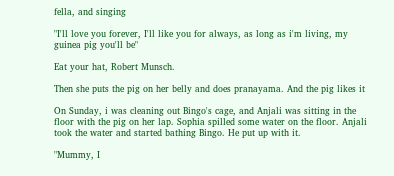fella, and singing

"I'll love you forever, I'll like you for always, as long as i'm living, my guinea pig you'll be"

Eat your hat, Robert Munsch.

Then she puts the pig on her belly and does pranayama. And the pig likes it

On Sunday, i was cleaning out Bingo's cage, and Anjali was sitting in the floor with the pig on her lap. Sophia spilled some water on the floor. Anjali took the water and started bathing Bingo. He put up with it.

"Mummy, I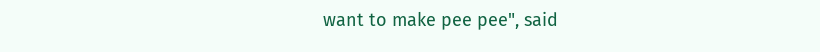want to make pee pee", said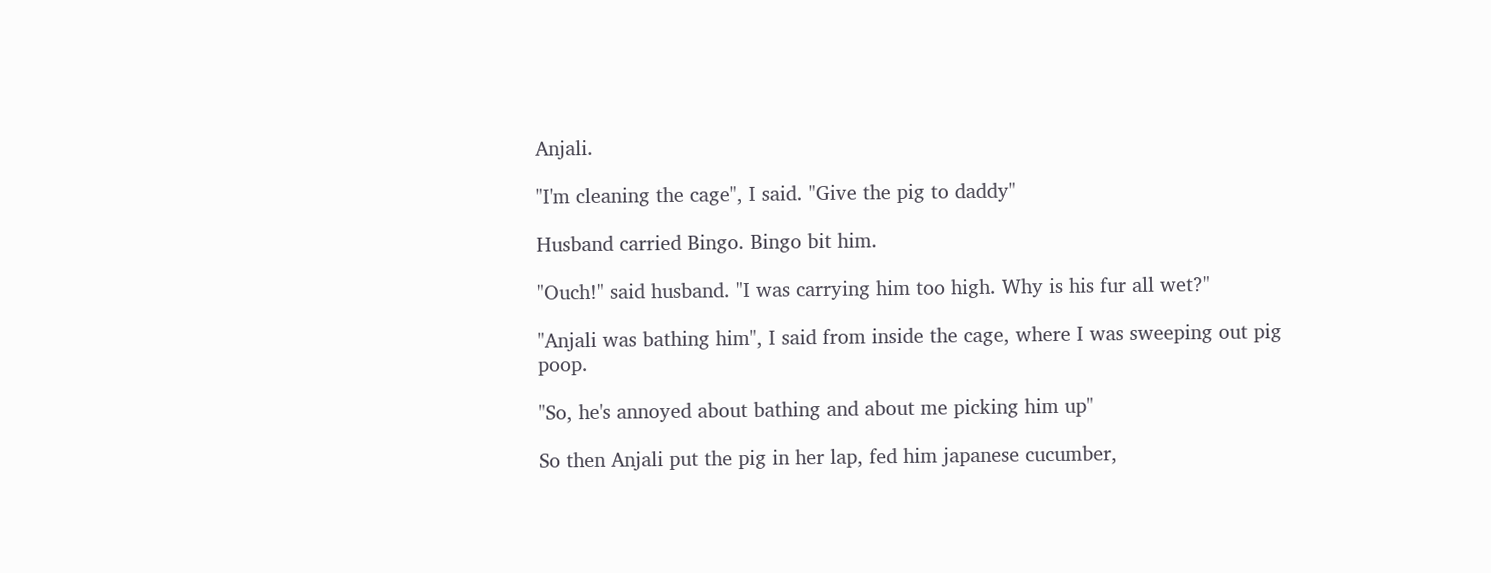Anjali.

"I'm cleaning the cage", I said. "Give the pig to daddy"

Husband carried Bingo. Bingo bit him.

"Ouch!" said husband. "I was carrying him too high. Why is his fur all wet?"

"Anjali was bathing him", I said from inside the cage, where I was sweeping out pig poop.

"So, he's annoyed about bathing and about me picking him up"

So then Anjali put the pig in her lap, fed him japanese cucumber,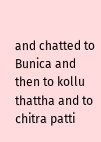and chatted to Bunica and then to kollu thattha and to chitra patti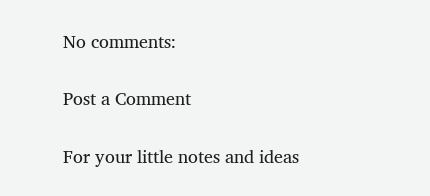No comments:

Post a Comment

For your little notes and ideas